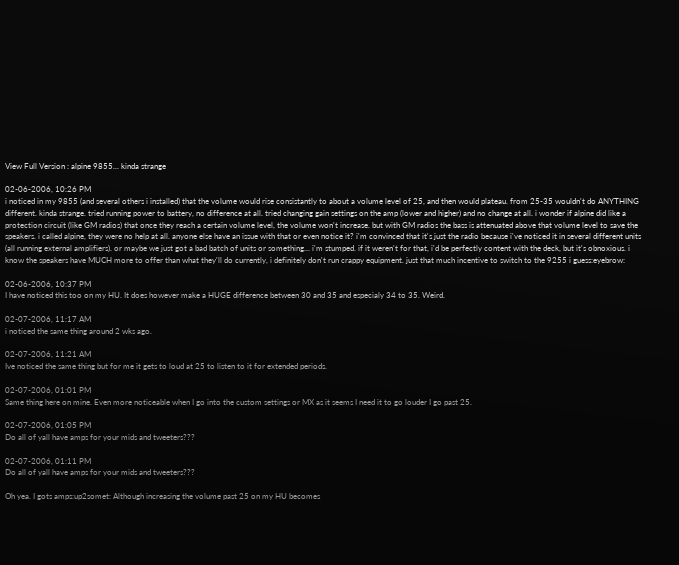View Full Version : alpine 9855... kinda strange

02-06-2006, 10:26 PM
i noticed in my 9855 (and several others i installed) that the volume would rise consistantly to about a volume level of 25, and then would plateau. from 25-35 wouldn't do ANYTHING different. kinda strange. tried running power to battery, no difference at all. tried changing gain settings on the amp (lower and higher) and no change at all. i wonder if alpine did like a protection circuit (like GM radios) that once they reach a certain volume level, the volume won't increase. but with GM radios the bass is attenuated above that volume level to save the speakers. i called alpine, they were no help at all. anyone else have an issue with that or even notice it? i'm convinced that it's just the radio because i've noticed it in several different units (all running external amplifiers). or maybe we just got a bad batch of units or something... i'm stumped. if it weren't for that, i'd be perfectly content with the deck, but it's obnoxious. i know the speakers have MUCH more to offer than what they'll do currently, i definitely don't run crappy equipment. just that much incentive to switch to the 9255 i guess:eyebrow:

02-06-2006, 10:37 PM
I have noticed this too on my HU. It does however make a HUGE difference between 30 and 35 and especialy 34 to 35. Weird.

02-07-2006, 11:17 AM
i noticed the same thing around 2 wks ago.

02-07-2006, 11:21 AM
Ive noticed the same thing but for me it gets to loud at 25 to listen to it for extended periods.

02-07-2006, 01:01 PM
Same thing here on mine. Even more noticeable when I go into the custom settings or MX as it seems I need it to go louder I go past 25.

02-07-2006, 01:05 PM
Do all of yall have amps for your mids and tweeters???

02-07-2006, 01:11 PM
Do all of yall have amps for your mids and tweeters???

Oh yea. I gots amps:up2somet: Although increasing the volume past 25 on my HU becomes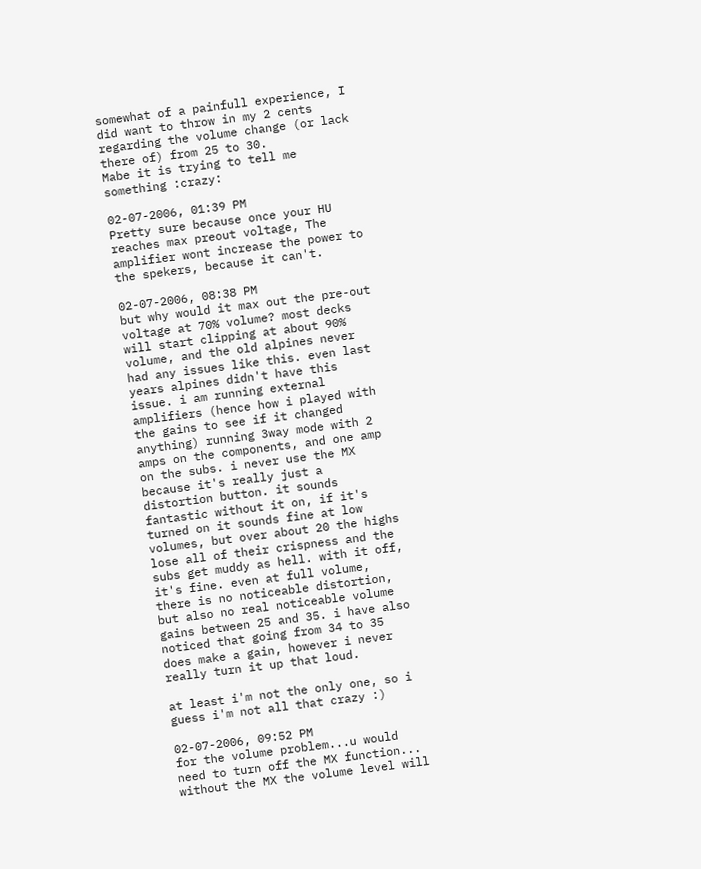somewhat of a painfull experience, I did want to throw in my 2 cents regarding the volume change (or lack there of) from 25 to 30.
Mabe it is trying to tell me something :crazy:

02-07-2006, 01:39 PM
Pretty sure because once your HU reaches max preout voltage, The amplifier wont increase the power to the spekers, because it can't.

02-07-2006, 08:38 PM
but why would it max out the pre-out voltage at 70% volume? most decks will start clipping at about 90% volume, and the old alpines never had any issues like this. even last years alpines didn't have this issue. i am running external amplifiers (hence how i played with the gains to see if it changed anything) running 3way mode with 2 amps on the components, and one amp on the subs. i never use the MX because it's really just a distortion button. it sounds fantastic without it on, if it's turned on it sounds fine at low volumes, but over about 20 the highs lose all of their crispness and the subs get muddy as hell. with it off, it's fine. even at full volume, there is no noticeable distortion, but also no real noticeable volume gains between 25 and 35. i have also noticed that going from 34 to 35 does make a gain, however i never really turn it up that loud.

at least i'm not the only one, so i guess i'm not all that crazy :)

02-07-2006, 09:52 PM
for the volume problem...u would need to turn off the MX function...
without the MX the volume level will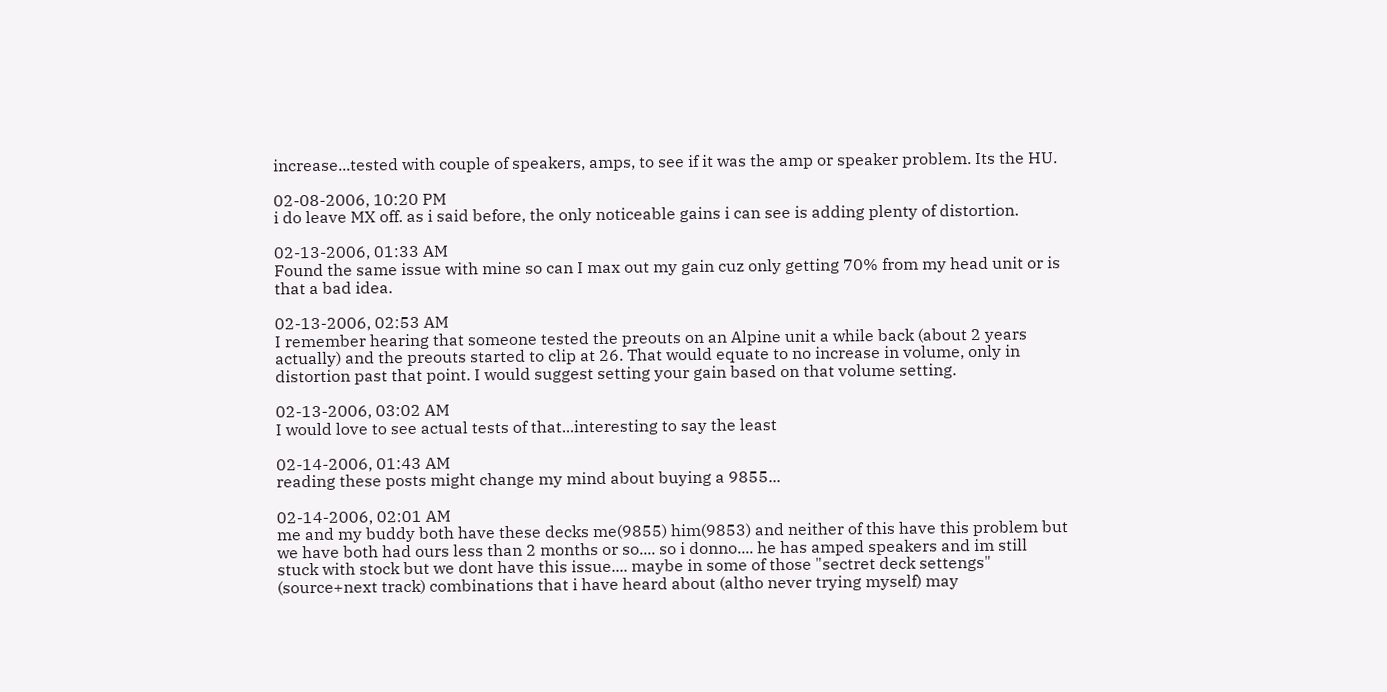increase...tested with couple of speakers, amps, to see if it was the amp or speaker problem. Its the HU.

02-08-2006, 10:20 PM
i do leave MX off. as i said before, the only noticeable gains i can see is adding plenty of distortion.

02-13-2006, 01:33 AM
Found the same issue with mine so can I max out my gain cuz only getting 70% from my head unit or is that a bad idea.

02-13-2006, 02:53 AM
I remember hearing that someone tested the preouts on an Alpine unit a while back (about 2 years actually) and the preouts started to clip at 26. That would equate to no increase in volume, only in distortion past that point. I would suggest setting your gain based on that volume setting.

02-13-2006, 03:02 AM
I would love to see actual tests of that...interesting to say the least

02-14-2006, 01:43 AM
reading these posts might change my mind about buying a 9855...

02-14-2006, 02:01 AM
me and my buddy both have these decks me(9855) him(9853) and neither of this have this problem but we have both had ours less than 2 months or so.... so i donno.... he has amped speakers and im still stuck with stock but we dont have this issue.... maybe in some of those "sectret deck settengs" (source+next track) combinations that i have heard about (altho never trying myself) may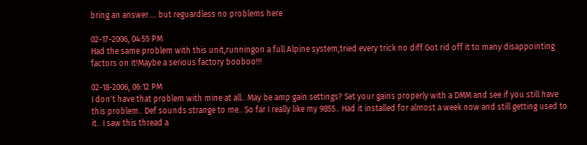bring an answer.... but reguardless no problems here

02-17-2006, 04:55 PM
Had the same problem with this unit,runningon a full Alpine system,tried every trick no diff.Got rid off it to many disappointing factors on it!Maybe a serious factory booboo!!!

02-18-2006, 06:12 PM
I don't have that problem with mine at all.. May be amp gain settings? Set your gains properly with a DMM and see if you still have this problem.. Def sounds strange to me.. So far I really like my 9855.. Had it installed for almost a week now and still getting used to it.. I saw this thread a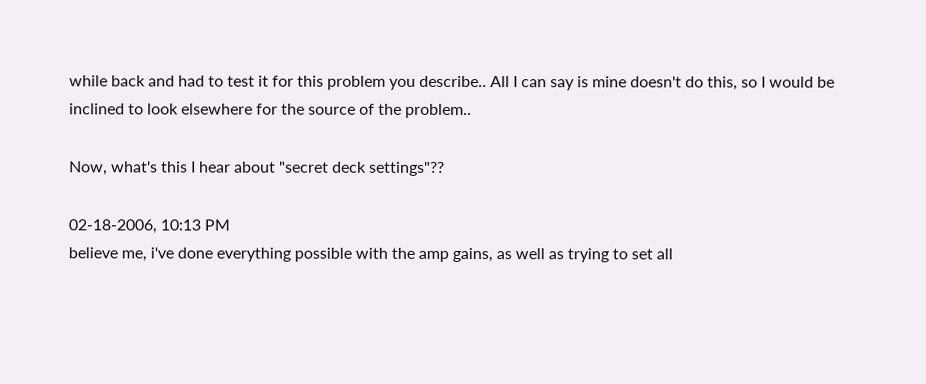while back and had to test it for this problem you describe.. All I can say is mine doesn't do this, so I would be inclined to look elsewhere for the source of the problem..

Now, what's this I hear about "secret deck settings"??

02-18-2006, 10:13 PM
believe me, i've done everything possible with the amp gains, as well as trying to set all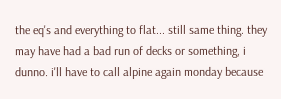the eq's and everything to flat... still same thing. they may have had a bad run of decks or something, i dunno. i'll have to call alpine again monday because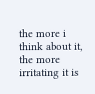the more i think about it, the more irritating it is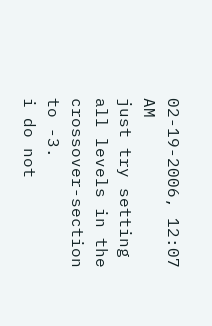02-19-2006, 12:07 AM
just try setting all levels in the crossover-section to -3.
i do not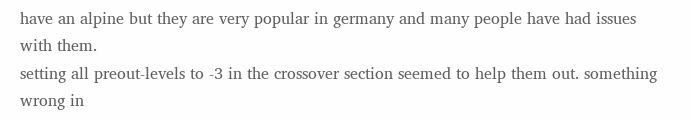have an alpine but they are very popular in germany and many people have had issues with them.
setting all preout-levels to -3 in the crossover section seemed to help them out. something wrong in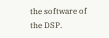the software of the DSP.